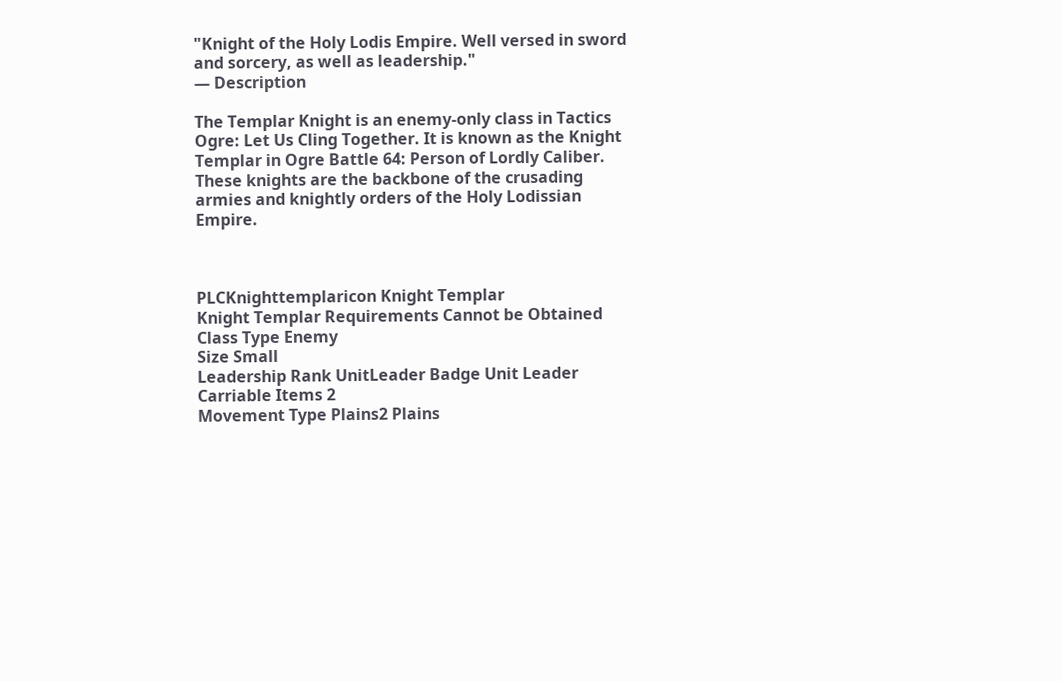"Knight of the Holy Lodis Empire. Well versed in sword and sorcery, as well as leadership."
— Description

The Templar Knight is an enemy-only class in Tactics Ogre: Let Us Cling Together. It is known as the Knight Templar in Ogre Battle 64: Person of Lordly Caliber. These knights are the backbone of the crusading armies and knightly orders of the Holy Lodissian Empire.



PLCKnighttemplaricon Knight Templar
Knight Templar Requirements Cannot be Obtained
Class Type Enemy
Size Small
Leadership Rank UnitLeader Badge Unit Leader
Carriable Items 2
Movement Type Plains2 Plains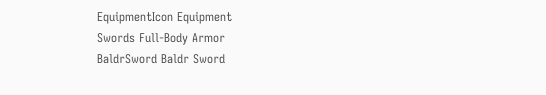EquipmentIcon Equipment
Swords Full-Body Armor
BaldrSword Baldr Sword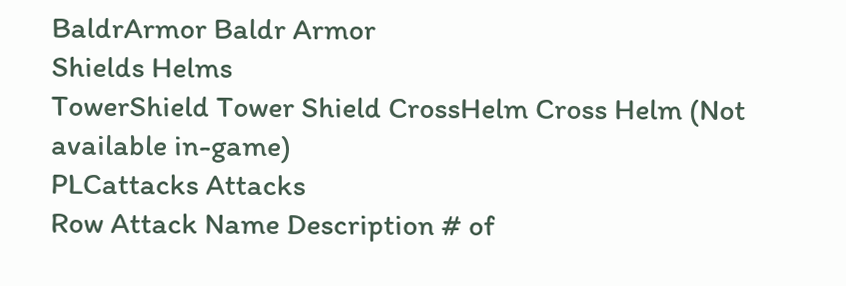BaldrArmor Baldr Armor
Shields Helms
TowerShield Tower Shield CrossHelm Cross Helm (Not available in-game)
PLCattacks Attacks
Row Attack Name Description # of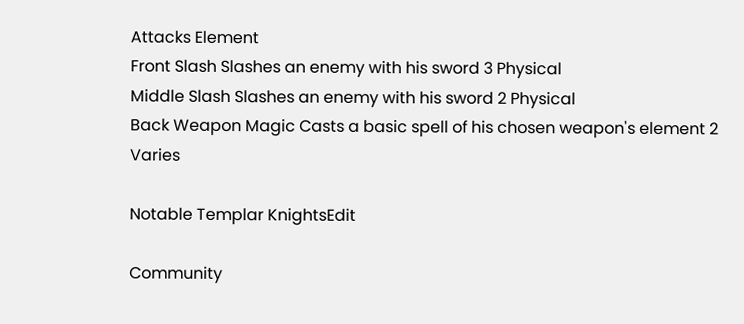Attacks Element
Front Slash Slashes an enemy with his sword 3 Physical
Middle Slash Slashes an enemy with his sword 2 Physical
Back Weapon Magic Casts a basic spell of his chosen weapon's element 2 Varies

Notable Templar KnightsEdit

Community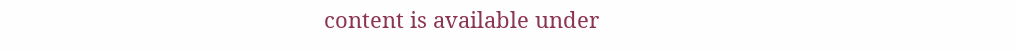content is available under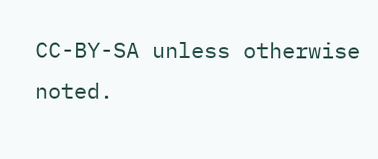CC-BY-SA unless otherwise noted.